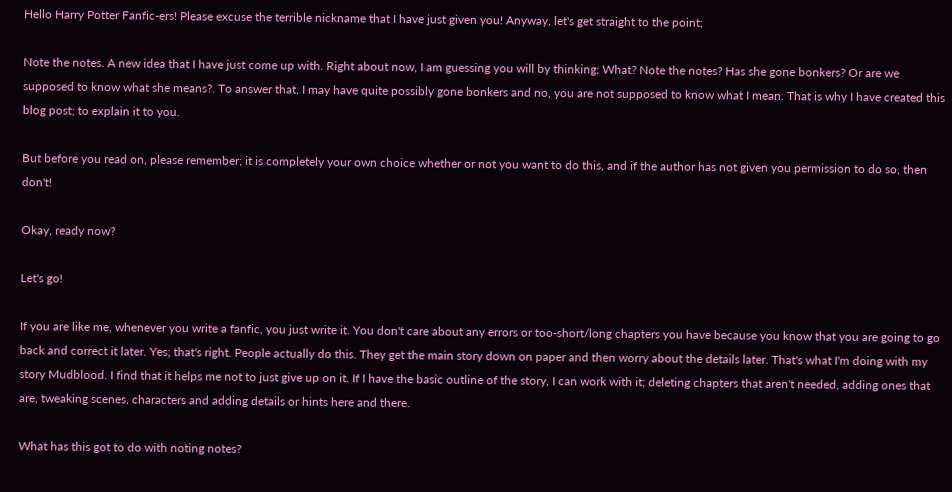Hello Harry Potter Fanfic-ers! Please excuse the terrible nickname that I have just given you! Anyway, let's get straight to the point;

Note the notes. A new idea that I have just come up with. Right about now, I am guessing you will by thinking; What? Note the notes? Has she gone bonkers? Or are we supposed to know what she means?. To answer that, I may have quite possibly gone bonkers and no, you are not supposed to know what I mean. That is why I have created this blog post; to explain it to you.

But before you read on, please remember; it is completely your own choice whether or not you want to do this, and if the author has not given you permission to do so, then don't!

Okay, ready now?

Let's go!

If you are like me, whenever you write a fanfic, you just write it. You don't care about any errors or too-short/long chapters you have because you know that you are going to go back and correct it later. Yes; that's right. People actually do this. They get the main story down on paper and then worry about the details later. That's what I'm doing with my story Mudblood. I find that it helps me not to just give up on it. If I have the basic outline of the story, I can work with it; deleting chapters that aren't needed, adding ones that are, tweaking scenes, characters and adding details or hints here and there.

What has this got to do with noting notes?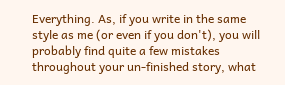Everything. As, if you write in the same style as me (or even if you don't), you will probably find quite a few mistakes throughout your un-finished story, what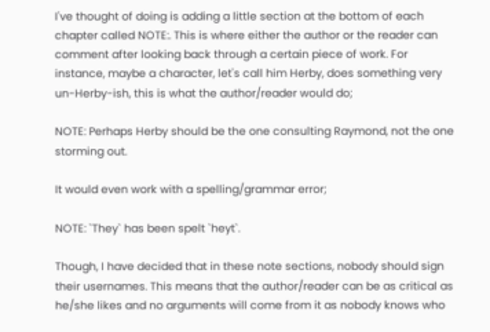I've thought of doing is adding a little section at the bottom of each chapter called NOTE:. This is where either the author or the reader can comment after looking back through a certain piece of work. For instance, maybe a character, let's call him Herby, does something very un-Herby-ish, this is what the author/reader would do;

NOTE: Perhaps Herby should be the one consulting Raymond, not the one storming out.

It would even work with a spelling/grammar error;

NOTE: `They` has been spelt `heyt`.

Though, I have decided that in these note sections, nobody should sign their usernames. This means that the author/reader can be as critical as he/she likes and no arguments will come from it as nobody knows who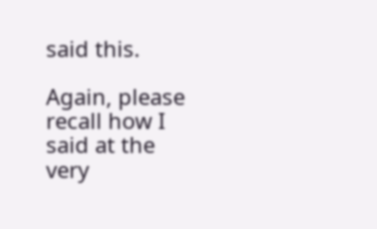said this.

Again, please recall how I said at the very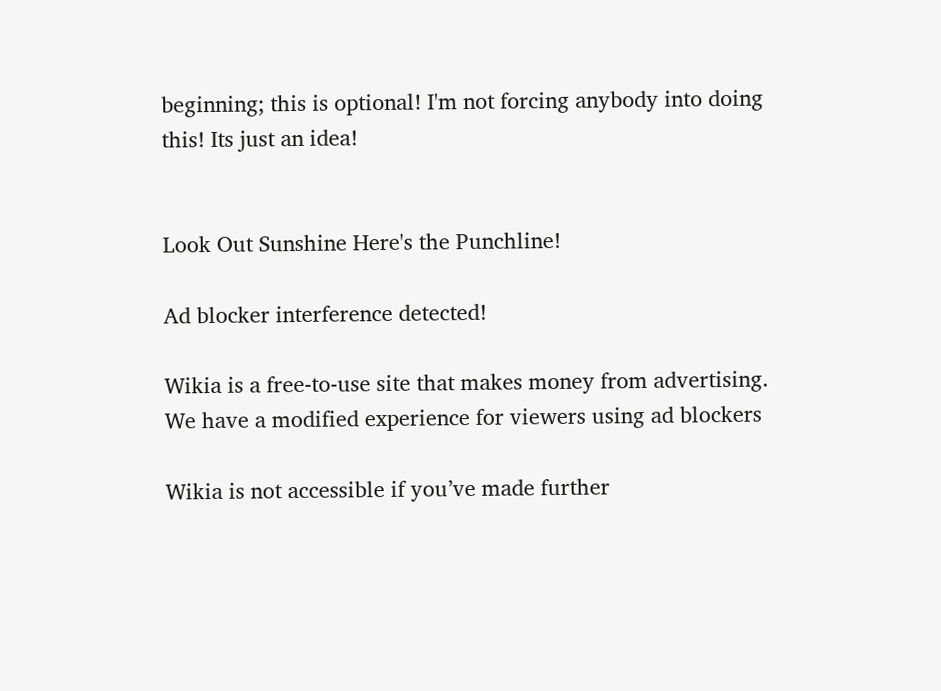beginning; this is optional! I'm not forcing anybody into doing this! Its just an idea!


Look Out Sunshine Here's the Punchline!

Ad blocker interference detected!

Wikia is a free-to-use site that makes money from advertising. We have a modified experience for viewers using ad blockers

Wikia is not accessible if you’ve made further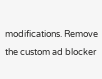modifications. Remove the custom ad blocker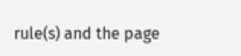rule(s) and the page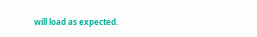will load as expected.